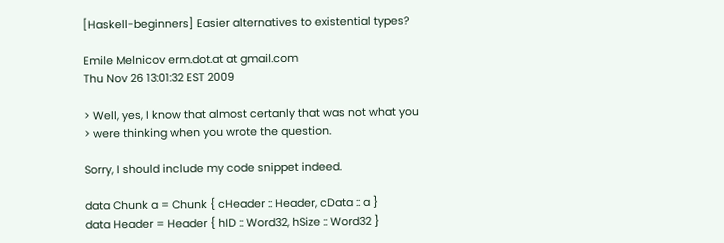[Haskell-beginners] Easier alternatives to existential types?

Emile Melnicov erm.dot.at at gmail.com
Thu Nov 26 13:01:32 EST 2009

> Well, yes, I know that almost certanly that was not what you
> were thinking when you wrote the question.

Sorry, I should include my code snippet indeed.

data Chunk a = Chunk { cHeader :: Header, cData :: a }
data Header = Header { hID :: Word32, hSize :: Word32 }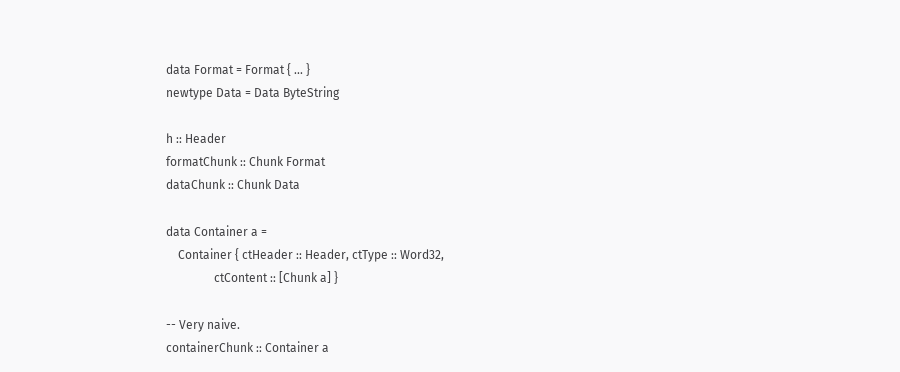data Format = Format { ... }
newtype Data = Data ByteString

h :: Header
formatChunk :: Chunk Format
dataChunk :: Chunk Data

data Container a =
    Container { ctHeader :: Header, ctType :: Word32,
                ctContent :: [Chunk a] }

-- Very naive.
containerChunk :: Container a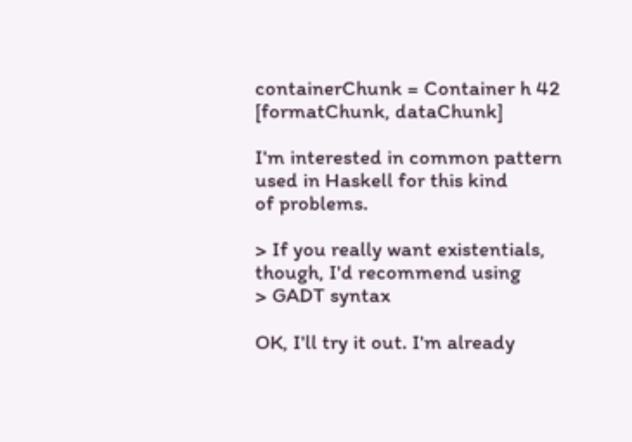containerChunk = Container h 42 [formatChunk, dataChunk]

I'm interested in common pattern used in Haskell for this kind
of problems.

> If you really want existentials, though, I'd recommend using
> GADT syntax

OK, I'll try it out. I'm already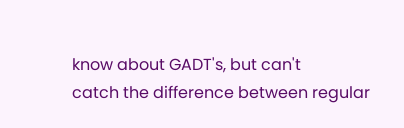know about GADT's, but can't
catch the difference between regular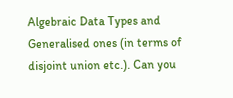Algebraic Data Types and
Generalised ones (in terms of disjoint union etc.). Can you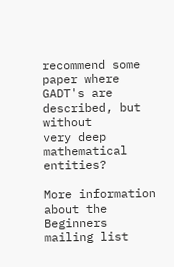recommend some paper where GADT's are described, but without
very deep mathematical entities?

More information about the Beginners mailing list